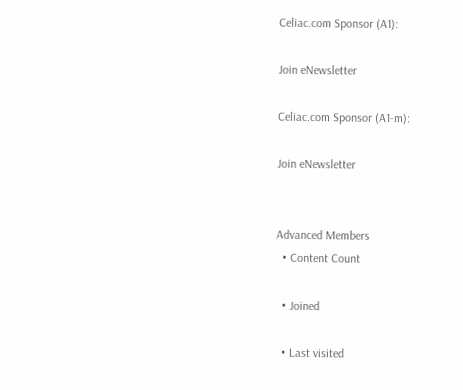Celiac.com Sponsor (A1):

Join eNewsletter

Celiac.com Sponsor (A1-m):

Join eNewsletter


Advanced Members
  • Content Count

  • Joined

  • Last visited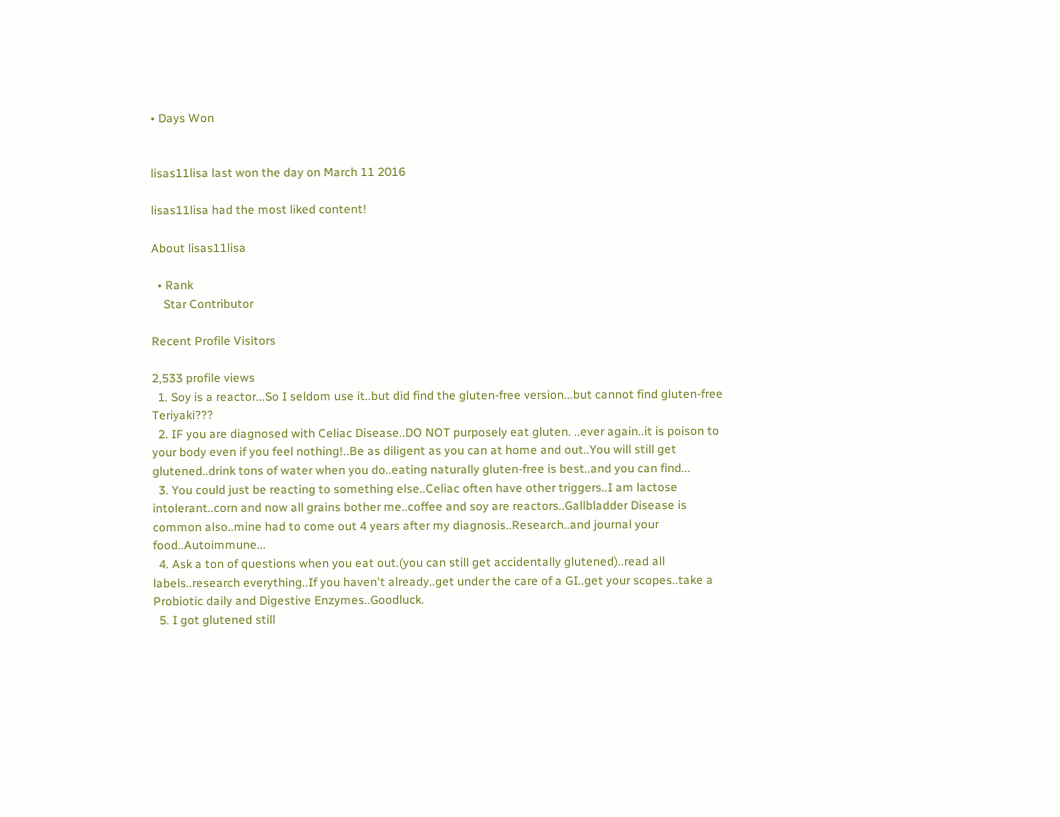• Days Won


lisas11lisa last won the day on March 11 2016

lisas11lisa had the most liked content!

About lisas11lisa

  • Rank
    Star Contributor

Recent Profile Visitors

2,533 profile views
  1. Soy is a reactor...So I seldom use it..but did find the gluten-free version...but cannot find gluten-free Teriyaki???
  2. IF you are diagnosed with Celiac Disease..DO NOT purposely eat gluten. ..ever again..it is poison to your body even if you feel nothing!..Be as diligent as you can at home and out..You will still get glutened..drink tons of water when you do..eating naturally gluten-free is best..and you can find...
  3. You could just be reacting to something else..Celiac often have other triggers..I am lactose intolerant..corn and now all grains bother me..coffee and soy are reactors..Gallbladder Disease is common also..mine had to come out 4 years after my diagnosis..Research..and journal your food..Autoimmune...
  4. Ask a ton of questions when you eat out.(you can still get accidentally glutened)..read all labels..research everything..If you haven't already..get under the care of a GI..get your scopes..take a Probiotic daily and Digestive Enzymes..Goodluck.
  5. I got glutened still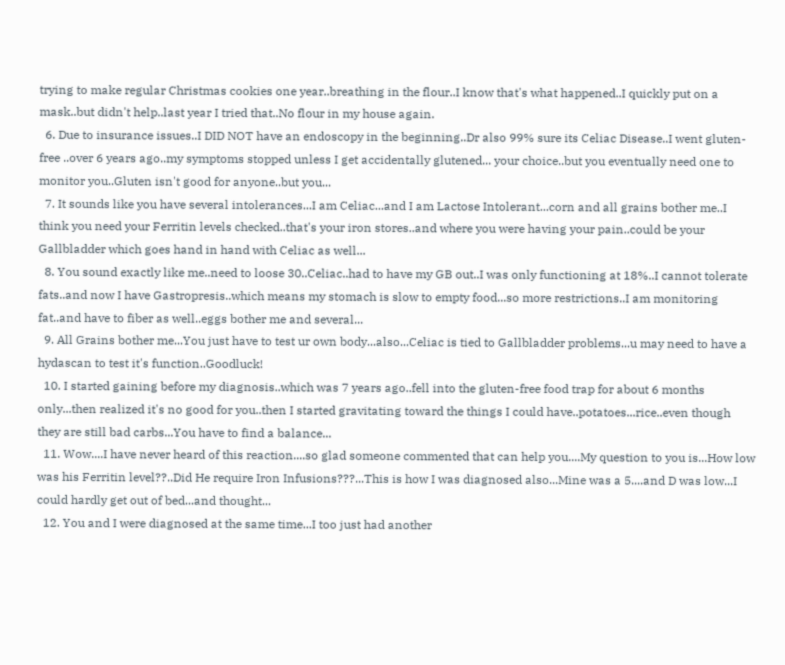trying to make regular Christmas cookies one year..breathing in the flour..I know that's what happened..I quickly put on a mask..but didn't help..last year I tried that..No flour in my house again.
  6. Due to insurance issues..I DID NOT have an endoscopy in the beginning..Dr also 99% sure its Celiac Disease..I went gluten-free ..over 6 years ago..my symptoms stopped unless I get accidentally glutened... your choice..but you eventually need one to monitor you..Gluten isn't good for anyone..but you...
  7. It sounds like you have several intolerances...I am Celiac...and I am Lactose Intolerant...corn and all grains bother me..I think you need your Ferritin levels checked..that's your iron stores..and where you were having your pain..could be your Gallbladder which goes hand in hand with Celiac as well...
  8. You sound exactly like me..need to loose 30..Celiac..had to have my GB out..I was only functioning at 18%..I cannot tolerate fats..and now I have Gastropresis..which means my stomach is slow to empty food...so more restrictions..I am monitoring fat..and have to fiber as well..eggs bother me and several...
  9. All Grains bother me...You just have to test ur own body...also...Celiac is tied to Gallbladder problems...u may need to have a hydascan to test it's function..Goodluck!
  10. I started gaining before my diagnosis..which was 7 years ago..fell into the gluten-free food trap for about 6 months only...then realized it's no good for you..then I started gravitating toward the things I could have..potatoes...rice..even though they are still bad carbs...You have to find a balance...
  11. Wow....I have never heard of this reaction....so glad someone commented that can help you....My question to you is...How low was his Ferritin level??..Did He require Iron Infusions???...This is how I was diagnosed also...Mine was a 5....and D was low...I could hardly get out of bed...and thought...
  12. You and I were diagnosed at the same time...I too just had another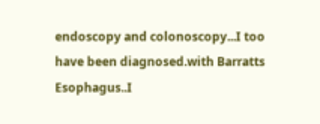endoscopy and colonoscopy...I too have been diagnosed.with Barratts Esophagus..I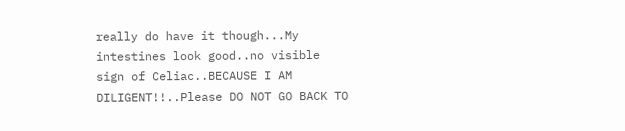really do have it though...My intestines look good..no visible sign of Celiac..BECAUSE I AM DILIGENT!!..Please DO NOT GO BACK TO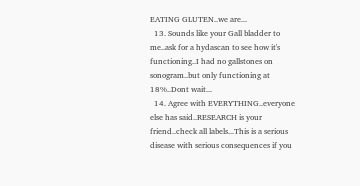EATING GLUTEN..we are...
  13. Sounds like your Gall bladder to me..ask for a hydascan to see how it's functioning..I had no gallstones on sonogram..but only functioning at 18%..Dont wait...
  14. Agree with EVERYTHING..everyone else has said..RESEARCH is your friend..check all labels...This is a serious disease with serious consequences if you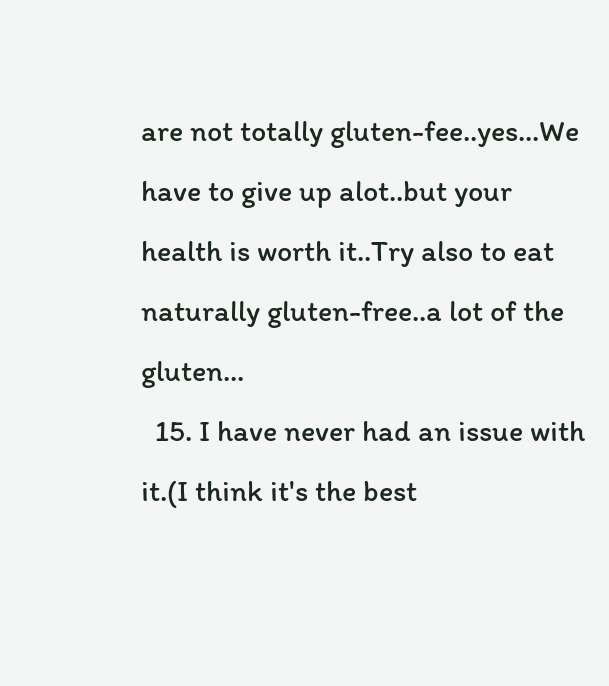are not totally gluten-fee..yes...We have to give up alot..but your health is worth it..Try also to eat naturally gluten-free..a lot of the gluten...
  15. I have never had an issue with it.(I think it's the best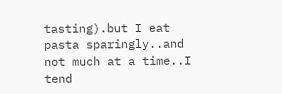tasting).but I eat pasta sparingly..and not much at a time..I tend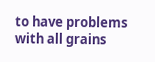to have problems with all grains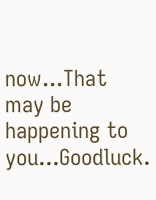now...That may be happening to you...Goodluck.